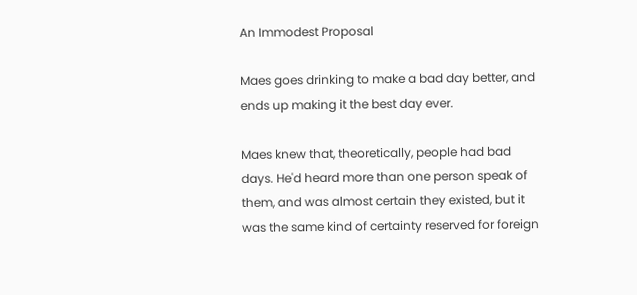An Immodest Proposal

Maes goes drinking to make a bad day better, and ends up making it the best day ever.

Maes knew that, theoretically, people had bad days. He'd heard more than one person speak of them, and was almost certain they existed, but it was the same kind of certainty reserved for foreign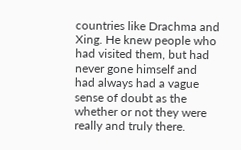countries like Drachma and Xing. He knew people who had visited them, but had never gone himself and had always had a vague sense of doubt as the whether or not they were really and truly there.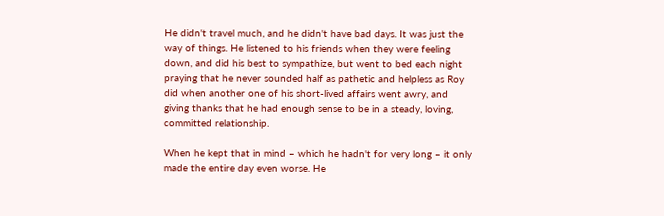He didn't travel much, and he didn't have bad days. It was just the way of things. He listened to his friends when they were feeling down, and did his best to sympathize, but went to bed each night praying that he never sounded half as pathetic and helpless as Roy did when another one of his short-lived affairs went awry, and giving thanks that he had enough sense to be in a steady, loving, committed relationship.

When he kept that in mind – which he hadn't for very long – it only made the entire day even worse. He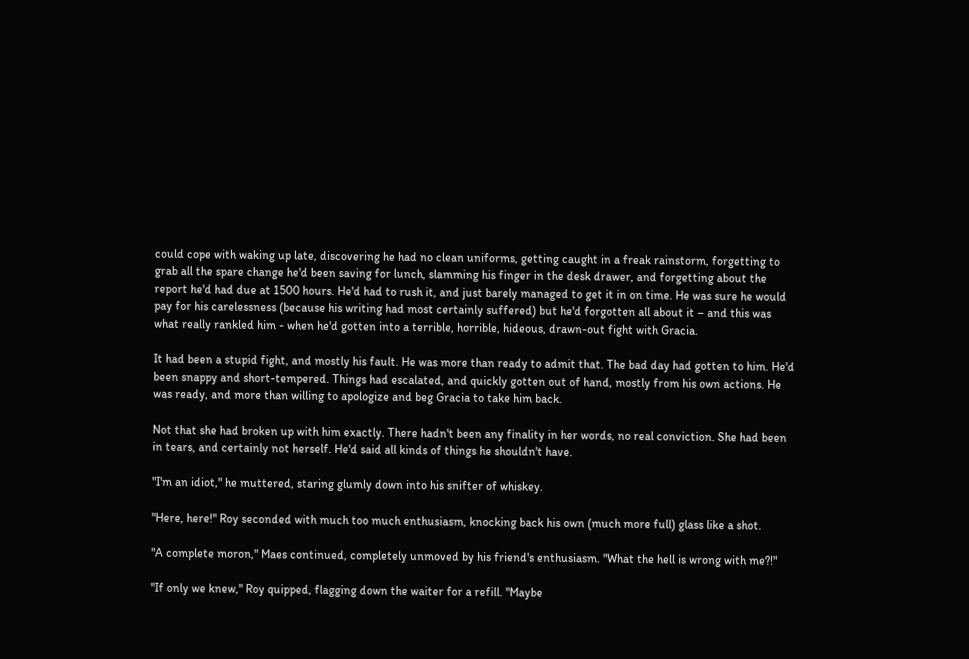could cope with waking up late, discovering he had no clean uniforms, getting caught in a freak rainstorm, forgetting to grab all the spare change he'd been saving for lunch, slamming his finger in the desk drawer, and forgetting about the report he'd had due at 1500 hours. He'd had to rush it, and just barely managed to get it in on time. He was sure he would pay for his carelessness (because his writing had most certainly suffered) but he'd forgotten all about it – and this was what really rankled him - when he'd gotten into a terrible, horrible, hideous, drawn-out fight with Gracia.

It had been a stupid fight, and mostly his fault. He was more than ready to admit that. The bad day had gotten to him. He'd been snappy and short-tempered. Things had escalated, and quickly gotten out of hand, mostly from his own actions. He was ready, and more than willing to apologize and beg Gracia to take him back.

Not that she had broken up with him exactly. There hadn't been any finality in her words, no real conviction. She had been in tears, and certainly not herself. He'd said all kinds of things he shouldn't have.

"I'm an idiot," he muttered, staring glumly down into his snifter of whiskey.

"Here, here!" Roy seconded with much too much enthusiasm, knocking back his own (much more full) glass like a shot.

"A complete moron," Maes continued, completely unmoved by his friend's enthusiasm. "What the hell is wrong with me?!"

"If only we knew," Roy quipped, flagging down the waiter for a refill. "Maybe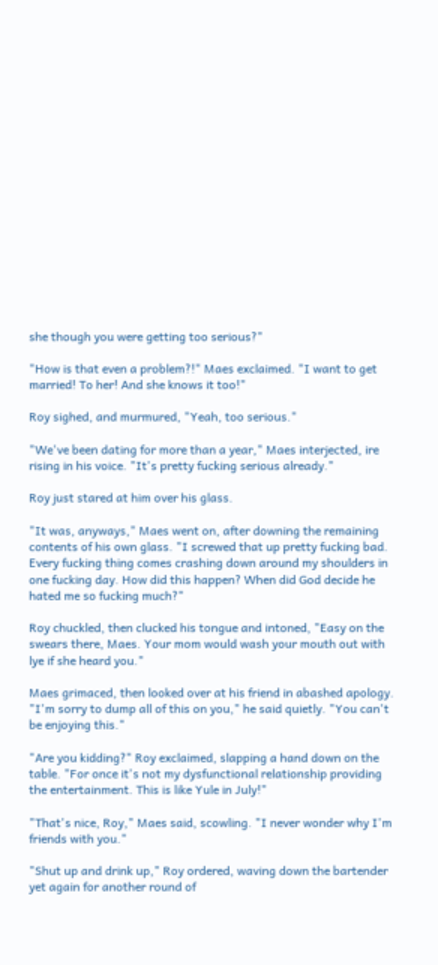she though you were getting too serious?"

"How is that even a problem?!" Maes exclaimed. "I want to get married! To her! And she knows it too!"

Roy sighed, and murmured, "Yeah, too serious."

"We've been dating for more than a year," Maes interjected, ire rising in his voice. "It's pretty fucking serious already."

Roy just stared at him over his glass.

"It was, anyways," Maes went on, after downing the remaining contents of his own glass. "I screwed that up pretty fucking bad. Every fucking thing comes crashing down around my shoulders in one fucking day. How did this happen? When did God decide he hated me so fucking much?"

Roy chuckled, then clucked his tongue and intoned, "Easy on the swears there, Maes. Your mom would wash your mouth out with lye if she heard you."

Maes grimaced, then looked over at his friend in abashed apology. "I'm sorry to dump all of this on you," he said quietly. "You can't be enjoying this."

"Are you kidding?" Roy exclaimed, slapping a hand down on the table. "For once it's not my dysfunctional relationship providing the entertainment. This is like Yule in July!"

"That's nice, Roy," Maes said, scowling. "I never wonder why I'm friends with you."

"Shut up and drink up," Roy ordered, waving down the bartender yet again for another round of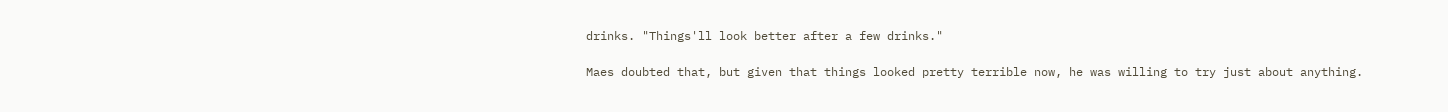drinks. "Things'll look better after a few drinks."

Maes doubted that, but given that things looked pretty terrible now, he was willing to try just about anything.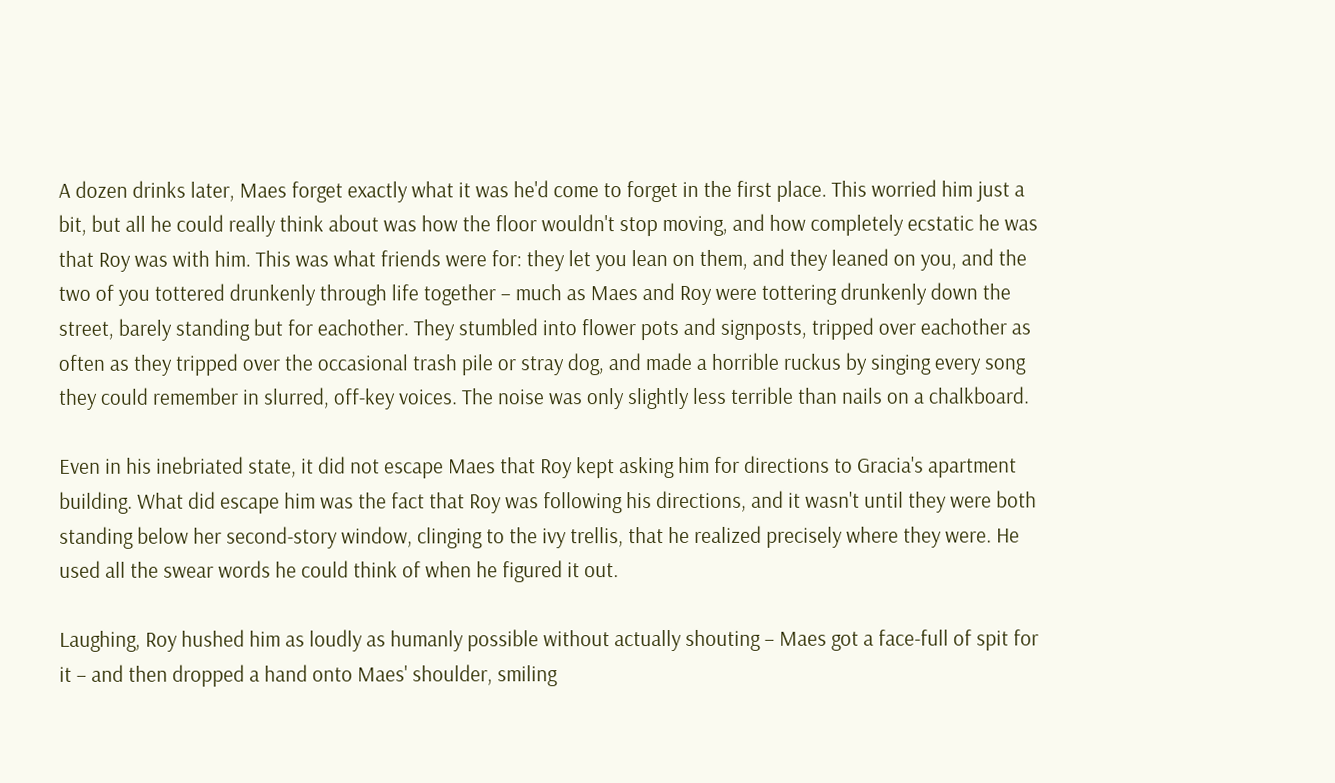A dozen drinks later, Maes forget exactly what it was he'd come to forget in the first place. This worried him just a bit, but all he could really think about was how the floor wouldn't stop moving, and how completely ecstatic he was that Roy was with him. This was what friends were for: they let you lean on them, and they leaned on you, and the two of you tottered drunkenly through life together – much as Maes and Roy were tottering drunkenly down the street, barely standing but for eachother. They stumbled into flower pots and signposts, tripped over eachother as often as they tripped over the occasional trash pile or stray dog, and made a horrible ruckus by singing every song they could remember in slurred, off-key voices. The noise was only slightly less terrible than nails on a chalkboard.

Even in his inebriated state, it did not escape Maes that Roy kept asking him for directions to Gracia's apartment building. What did escape him was the fact that Roy was following his directions, and it wasn't until they were both standing below her second-story window, clinging to the ivy trellis, that he realized precisely where they were. He used all the swear words he could think of when he figured it out.

Laughing, Roy hushed him as loudly as humanly possible without actually shouting – Maes got a face-full of spit for it – and then dropped a hand onto Maes' shoulder, smiling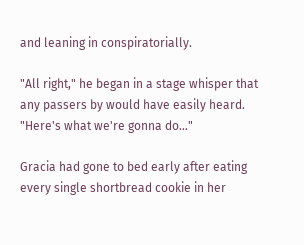and leaning in conspiratorially.

"All right," he began in a stage whisper that any passers by would have easily heard. "Here's what we're gonna do…"

Gracia had gone to bed early after eating every single shortbread cookie in her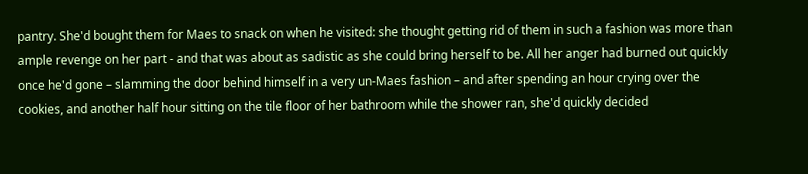pantry. She'd bought them for Maes to snack on when he visited: she thought getting rid of them in such a fashion was more than ample revenge on her part - and that was about as sadistic as she could bring herself to be. All her anger had burned out quickly once he'd gone – slamming the door behind himself in a very un-Maes fashion – and after spending an hour crying over the cookies, and another half hour sitting on the tile floor of her bathroom while the shower ran, she'd quickly decided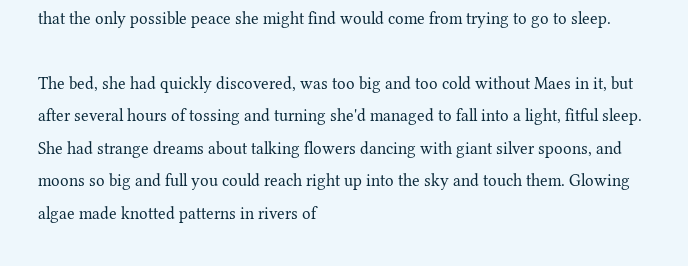that the only possible peace she might find would come from trying to go to sleep.

The bed, she had quickly discovered, was too big and too cold without Maes in it, but after several hours of tossing and turning she'd managed to fall into a light, fitful sleep. She had strange dreams about talking flowers dancing with giant silver spoons, and moons so big and full you could reach right up into the sky and touch them. Glowing algae made knotted patterns in rivers of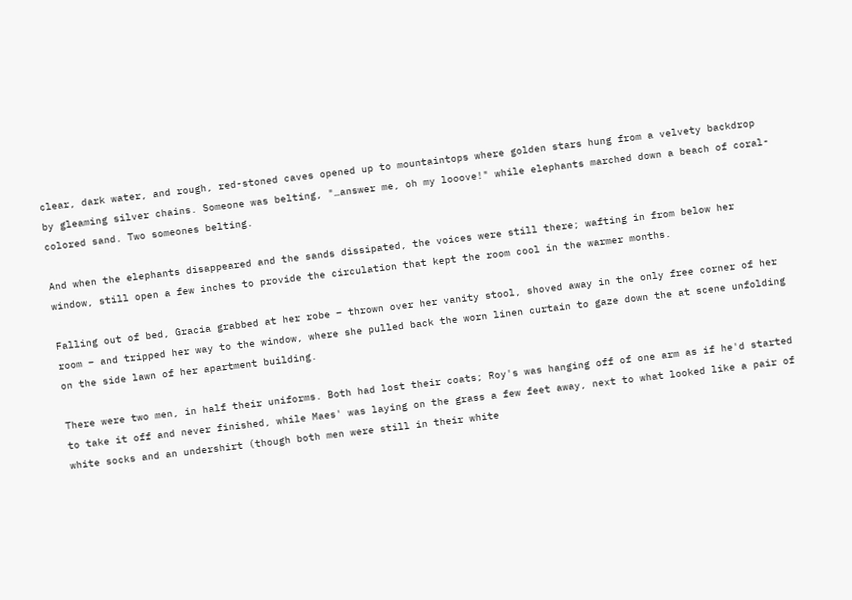clear, dark water, and rough, red-stoned caves opened up to mountaintops where golden stars hung from a velvety backdrop by gleaming silver chains. Someone was belting, "…answer me, oh my looove!" while elephants marched down a beach of coral-colored sand. Two someones belting.

And when the elephants disappeared and the sands dissipated, the voices were still there; wafting in from below her window, still open a few inches to provide the circulation that kept the room cool in the warmer months.

Falling out of bed, Gracia grabbed at her robe – thrown over her vanity stool, shoved away in the only free corner of her room – and tripped her way to the window, where she pulled back the worn linen curtain to gaze down the at scene unfolding on the side lawn of her apartment building.

There were two men, in half their uniforms. Both had lost their coats; Roy's was hanging off of one arm as if he'd started to take it off and never finished, while Maes' was laying on the grass a few feet away, next to what looked like a pair of white socks and an undershirt (though both men were still in their white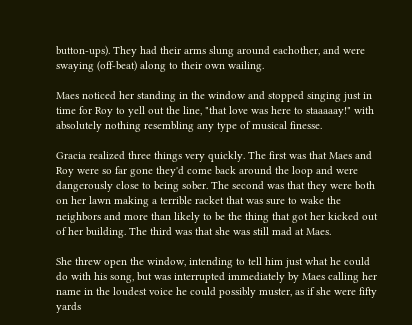button-ups). They had their arms slung around eachother, and were swaying (off-beat) along to their own wailing.

Maes noticed her standing in the window and stopped singing just in time for Roy to yell out the line, "that love was here to staaaaay!" with absolutely nothing resembling any type of musical finesse.

Gracia realized three things very quickly. The first was that Maes and Roy were so far gone they'd come back around the loop and were dangerously close to being sober. The second was that they were both on her lawn making a terrible racket that was sure to wake the neighbors and more than likely to be the thing that got her kicked out of her building. The third was that she was still mad at Maes.

She threw open the window, intending to tell him just what he could do with his song, but was interrupted immediately by Maes calling her name in the loudest voice he could possibly muster, as if she were fifty yards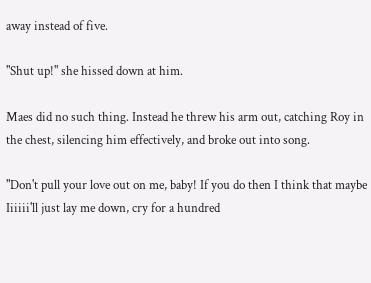away instead of five.

"Shut up!" she hissed down at him.

Maes did no such thing. Instead he threw his arm out, catching Roy in the chest, silencing him effectively, and broke out into song.

"Don't pull your love out on me, baby! If you do then I think that maybe Iiiiii'll just lay me down, cry for a hundred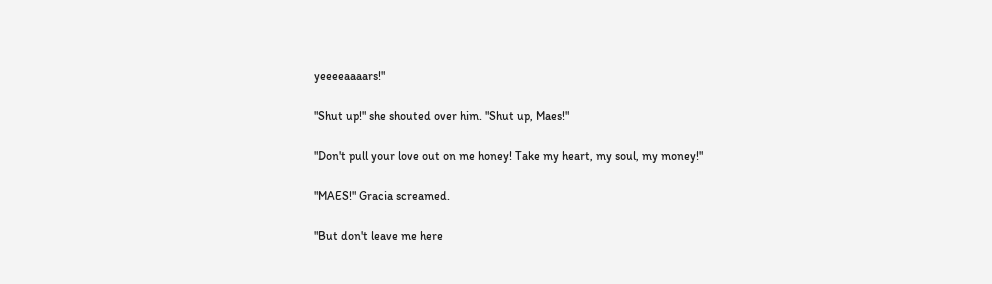yeeeeaaaars!"

"Shut up!" she shouted over him. "Shut up, Maes!"

"Don't pull your love out on me honey! Take my heart, my soul, my money!"

"MAES!" Gracia screamed.

"But don't leave me here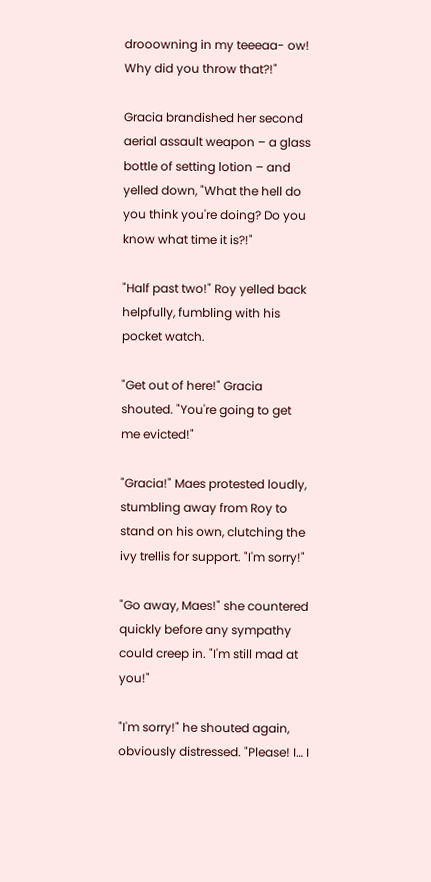drooowning in my teeeaa- ow! Why did you throw that?!"

Gracia brandished her second aerial assault weapon – a glass bottle of setting lotion – and yelled down, "What the hell do you think you're doing? Do you know what time it is?!"

"Half past two!" Roy yelled back helpfully, fumbling with his pocket watch.

"Get out of here!" Gracia shouted. "You're going to get me evicted!"

"Gracia!" Maes protested loudly, stumbling away from Roy to stand on his own, clutching the ivy trellis for support. "I'm sorry!"

"Go away, Maes!" she countered quickly before any sympathy could creep in. "I'm still mad at you!"

"I'm sorry!" he shouted again, obviously distressed. "Please! I… I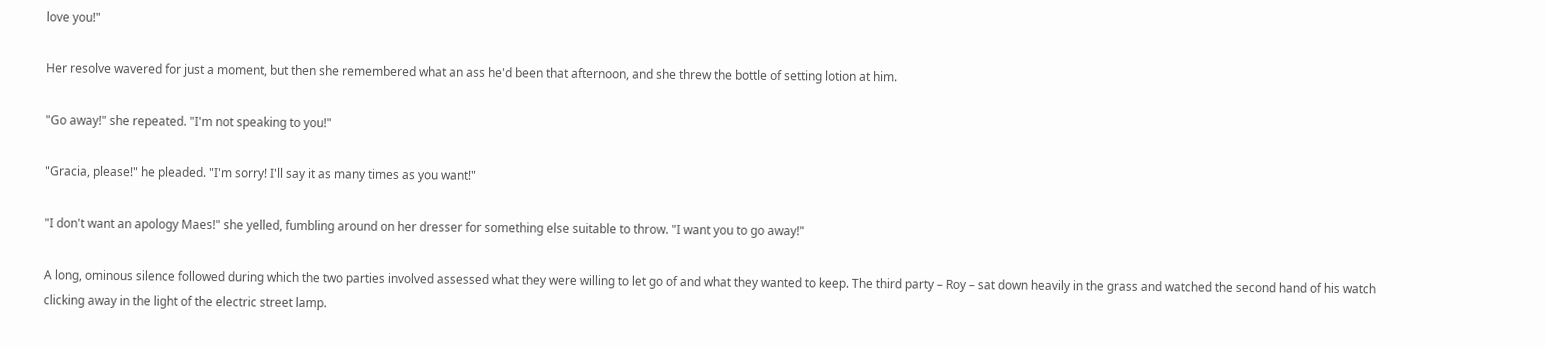love you!"

Her resolve wavered for just a moment, but then she remembered what an ass he'd been that afternoon, and she threw the bottle of setting lotion at him.

"Go away!" she repeated. "I'm not speaking to you!"

"Gracia, please!" he pleaded. "I'm sorry! I'll say it as many times as you want!"

"I don't want an apology Maes!" she yelled, fumbling around on her dresser for something else suitable to throw. "I want you to go away!"

A long, ominous silence followed during which the two parties involved assessed what they were willing to let go of and what they wanted to keep. The third party – Roy – sat down heavily in the grass and watched the second hand of his watch clicking away in the light of the electric street lamp.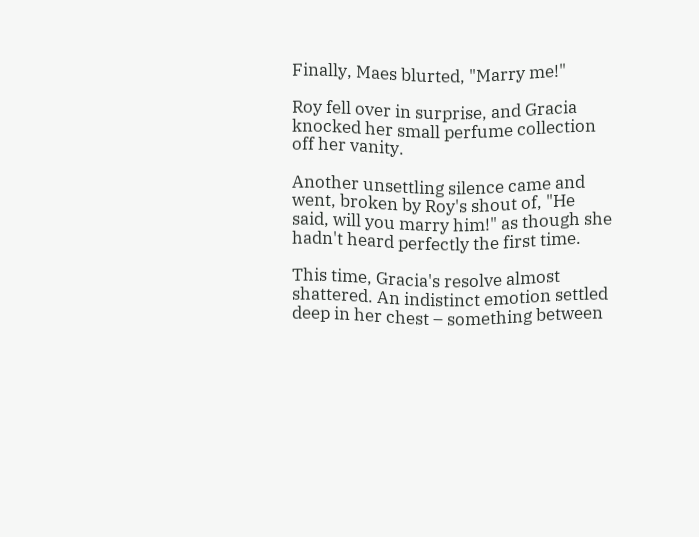Finally, Maes blurted, "Marry me!"

Roy fell over in surprise, and Gracia knocked her small perfume collection off her vanity.

Another unsettling silence came and went, broken by Roy's shout of, "He said, will you marry him!" as though she hadn't heard perfectly the first time.

This time, Gracia's resolve almost shattered. An indistinct emotion settled deep in her chest – something between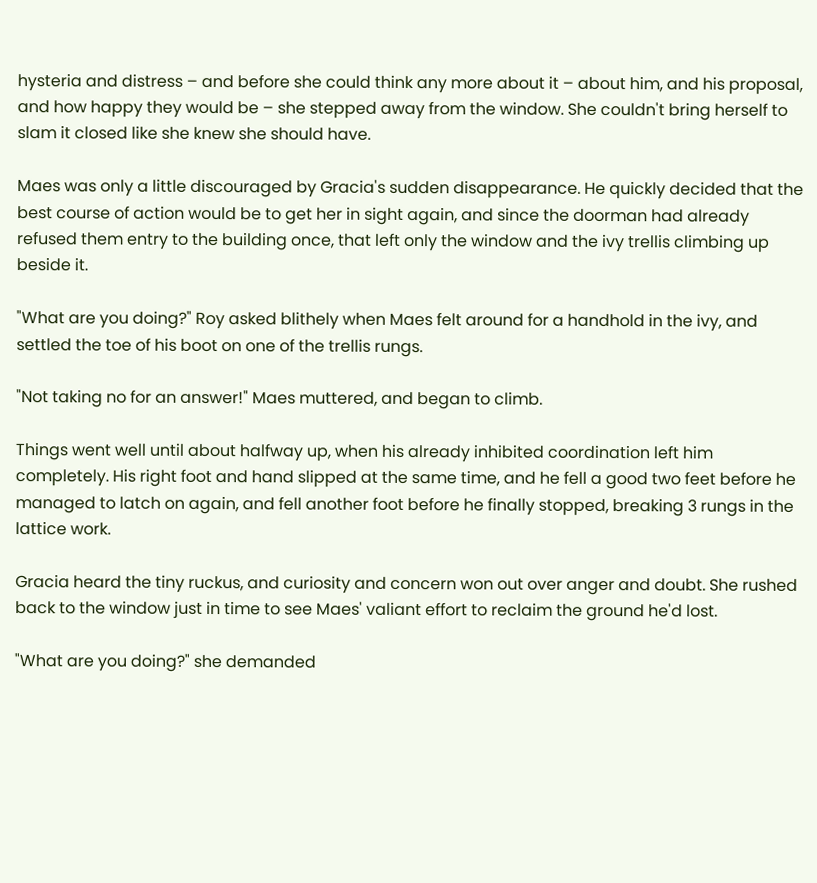hysteria and distress – and before she could think any more about it – about him, and his proposal, and how happy they would be – she stepped away from the window. She couldn't bring herself to slam it closed like she knew she should have.

Maes was only a little discouraged by Gracia's sudden disappearance. He quickly decided that the best course of action would be to get her in sight again, and since the doorman had already refused them entry to the building once, that left only the window and the ivy trellis climbing up beside it.

"What are you doing?" Roy asked blithely when Maes felt around for a handhold in the ivy, and settled the toe of his boot on one of the trellis rungs.

"Not taking no for an answer!" Maes muttered, and began to climb.

Things went well until about halfway up, when his already inhibited coordination left him completely. His right foot and hand slipped at the same time, and he fell a good two feet before he managed to latch on again, and fell another foot before he finally stopped, breaking 3 rungs in the lattice work.

Gracia heard the tiny ruckus, and curiosity and concern won out over anger and doubt. She rushed back to the window just in time to see Maes' valiant effort to reclaim the ground he'd lost.

"What are you doing?" she demanded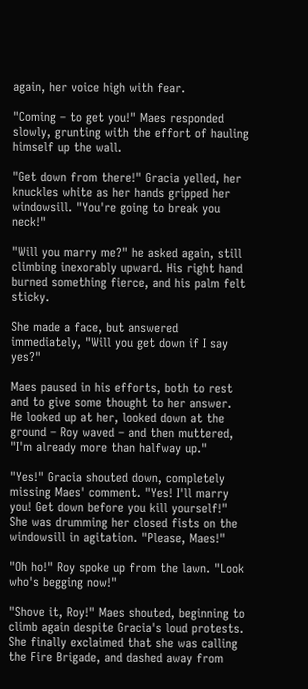again, her voice high with fear.

"Coming – to get you!" Maes responded slowly, grunting with the effort of hauling himself up the wall.

"Get down from there!" Gracia yelled, her knuckles white as her hands gripped her windowsill. "You're going to break you neck!"

"Will you marry me?" he asked again, still climbing inexorably upward. His right hand burned something fierce, and his palm felt sticky.

She made a face, but answered immediately, "Will you get down if I say yes?"

Maes paused in his efforts, both to rest and to give some thought to her answer. He looked up at her, looked down at the ground – Roy waved – and then muttered, "I'm already more than halfway up."

"Yes!" Gracia shouted down, completely missing Maes' comment. "Yes! I'll marry you! Get down before you kill yourself!" She was drumming her closed fists on the windowsill in agitation. "Please, Maes!"

"Oh ho!" Roy spoke up from the lawn. "Look who's begging now!"

"Shove it, Roy!" Maes shouted, beginning to climb again despite Gracia's loud protests. She finally exclaimed that she was calling the Fire Brigade, and dashed away from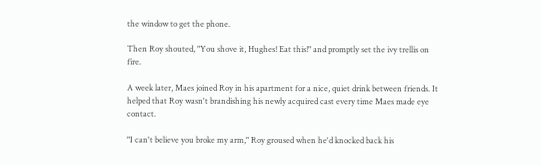the window to get the phone.

Then Roy shouted, "You shove it, Hughes! Eat this!" and promptly set the ivy trellis on fire.

A week later, Maes joined Roy in his apartment for a nice, quiet drink between friends. It helped that Roy wasn't brandishing his newly acquired cast every time Maes made eye contact.

"I can't believe you broke my arm," Roy groused when he'd knocked back his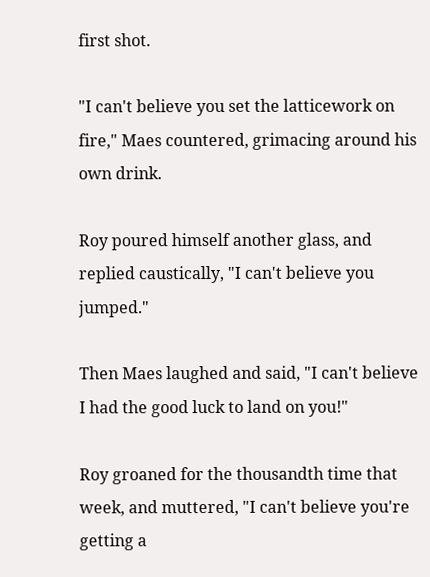first shot.

"I can't believe you set the latticework on fire," Maes countered, grimacing around his own drink.

Roy poured himself another glass, and replied caustically, "I can't believe you jumped."

Then Maes laughed and said, "I can't believe I had the good luck to land on you!"

Roy groaned for the thousandth time that week, and muttered, "I can't believe you're getting a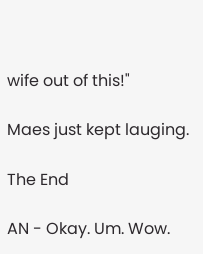wife out of this!"

Maes just kept lauging.

The End

AN - Okay. Um. Wow.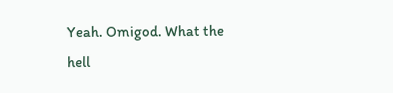Yeah. Omigod. What the hell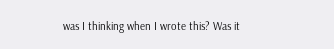was I thinking when I wrote this? Was it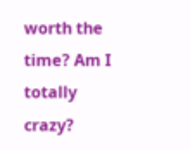worth the time? Am I totally crazy?